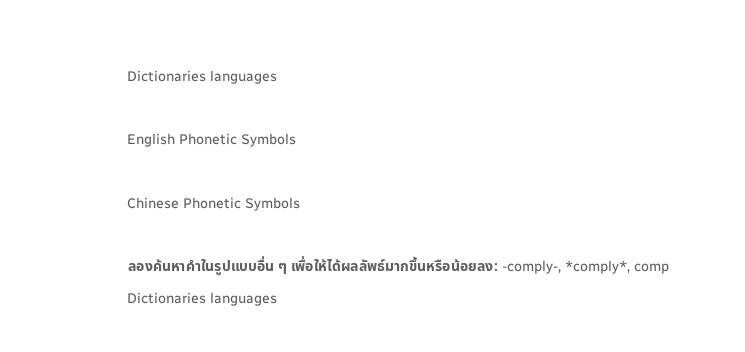Dictionaries languages

English Phonetic Symbols

Chinese Phonetic Symbols

ลองค้นหาคำในรูปแบบอื่น ๆ เพื่อให้ได้ผลลัพธ์มากขึ้นหรือน้อยลง: -comply-, *comply*, comp
Dictionaries languages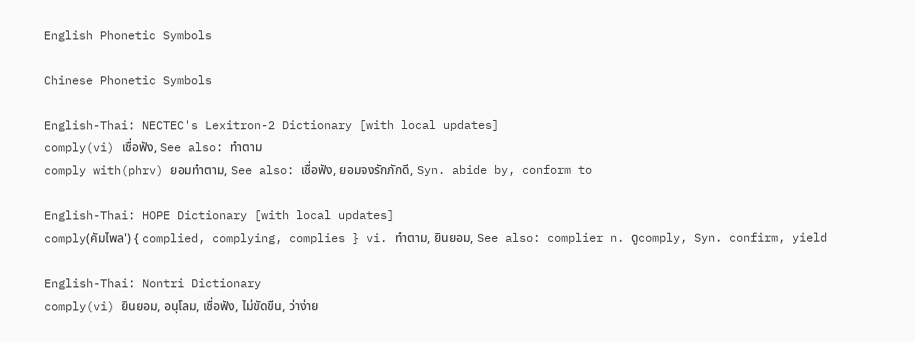English Phonetic Symbols

Chinese Phonetic Symbols

English-Thai: NECTEC's Lexitron-2 Dictionary [with local updates]
comply(vi) เชื่อฟัง, See also: ทำตาม
comply with(phrv) ยอมทำตาม, See also: เชื่อฟัง, ยอมจงรักภักดี, Syn. abide by, conform to

English-Thai: HOPE Dictionary [with local updates]
comply(คัมไพล') { complied, complying, complies } vi. ทำตาม, ยินยอม, See also: complier n. ดูcomply, Syn. confirm, yield

English-Thai: Nontri Dictionary
comply(vi) ยินยอม, อนุโลม, เชื่อฟัง, ไม่ขัดขืน, ว่าง่าย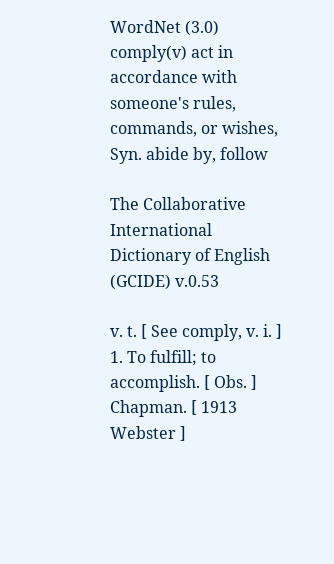WordNet (3.0)
comply(v) act in accordance with someone's rules, commands, or wishes, Syn. abide by, follow

The Collaborative International Dictionary of English (GCIDE) v.0.53

v. t. [ See comply, v. i. ] 1. To fulfill; to accomplish. [ Obs. ] Chapman. [ 1913 Webster ]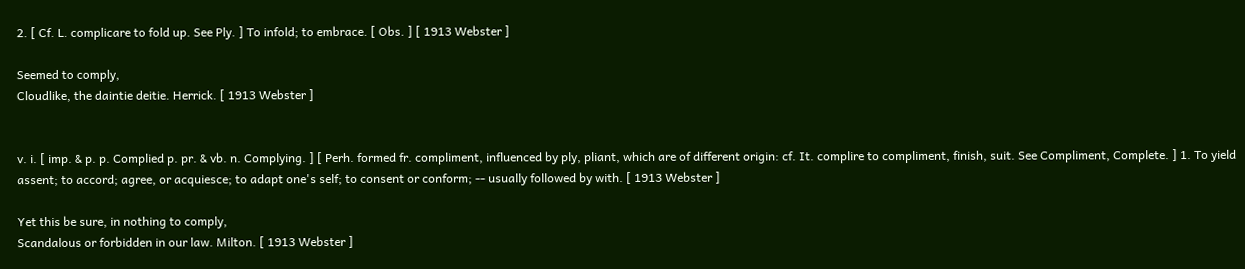2. [ Cf. L. complicare to fold up. See Ply. ] To infold; to embrace. [ Obs. ] [ 1913 Webster ]

Seemed to comply,
Cloudlike, the daintie deitie. Herrick. [ 1913 Webster ]


v. i. [ imp. & p. p. Complied p. pr. & vb. n. Complying. ] [ Perh. formed fr. compliment, influenced by ply, pliant, which are of different origin: cf. It. complire to compliment, finish, suit. See Compliment, Complete. ] 1. To yield assent; to accord; agree, or acquiesce; to adapt one's self; to consent or conform; -- usually followed by with. [ 1913 Webster ]

Yet this be sure, in nothing to comply,
Scandalous or forbidden in our law. Milton. [ 1913 Webster ]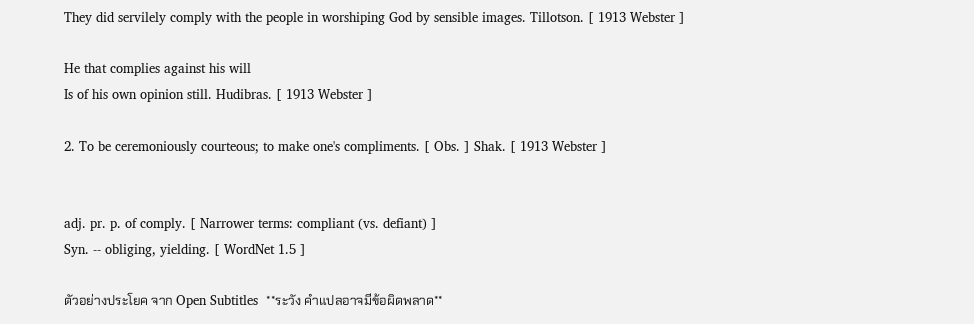They did servilely comply with the people in worshiping God by sensible images. Tillotson. [ 1913 Webster ]

He that complies against his will
Is of his own opinion still. Hudibras. [ 1913 Webster ]

2. To be ceremoniously courteous; to make one's compliments. [ Obs. ] Shak. [ 1913 Webster ]


adj. pr. p. of comply. [ Narrower terms: compliant (vs. defiant) ]
Syn. -- obliging, yielding. [ WordNet 1.5 ]

ตัวอย่างประโยค จาก Open Subtitles  **ระวัง คำแปลอาจมีข้อผิดพลาด**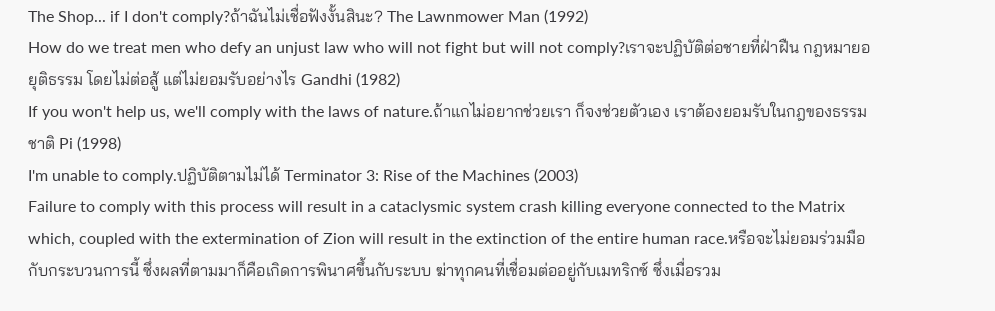The Shop... if I don't comply?ถ้าฉันไม่เชื่อฟังงั้นสินะ? The Lawnmower Man (1992)
How do we treat men who defy an unjust law who will not fight but will not comply?เราจะปฏิบัติต่อชายที่ฝ่าฝืน กฎหมายอยุติธรรม โดยไม่ต่อสู้ แต่ไม่ยอมรับอย่างไร Gandhi (1982)
If you won't help us, we'll comply with the laws of nature.ถ้าแกไม่อยากช่วยเรา ก็จงช่วยตัวเอง เราต้องยอมรับในกฎของธรรมชาติ Pi (1998)
I'm unable to comply.ปฏิบัติตามไม่ได้ Terminator 3: Rise of the Machines (2003)
Failure to comply with this process will result in a cataclysmic system crash killing everyone connected to the Matrix which, coupled with the extermination of Zion will result in the extinction of the entire human race.หรือจะไม่ยอมร่วมมือกับกระบวนการนี้ ซึ่งผลที่ตามมาก็คือเกิดการพินาศขึ้นกับระบบ ฆ่าทุกคนที่เชื่อมต่ออยู่กับเมทริกซ์ ซึ่งเมื่อรวม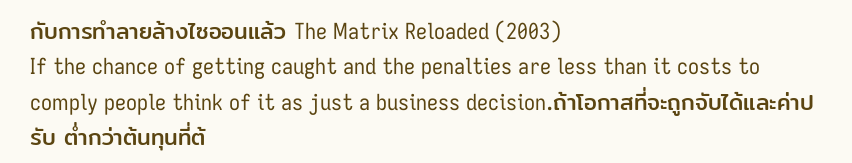กับการทำลายล้างไซออนแล้ว The Matrix Reloaded (2003)
If the chance of getting caught and the penalties are less than it costs to comply people think of it as just a business decision.ถ้าโอกาสที่จะถูกจับได้และค่าปรับ ต่ำกว่าต้นทุนที่ต้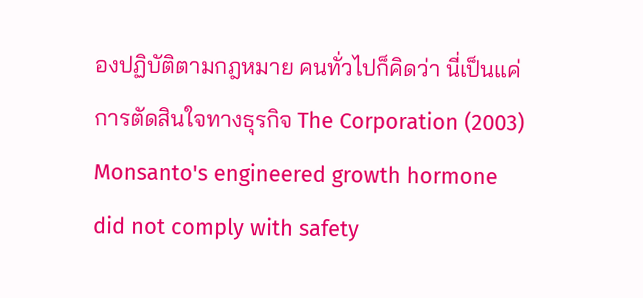องปฏิบัติตามกฎหมาย คนทั่วไปก็คิดว่า นี่เป็นแค่การตัดสินใจทางธุรกิจ The Corporation (2003)
Monsanto's engineered growth hormone did not comply with safety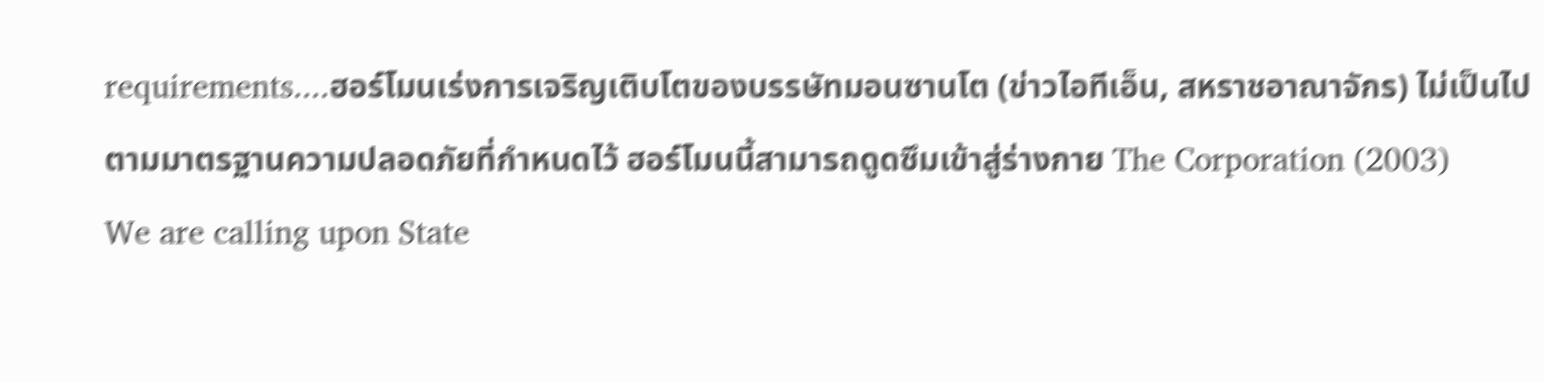requirements....ฮอร์โมนเร่งการเจริญเติบโตของบรรษัทมอนซานโต (ข่าวไอทีเอ็น, สหราชอาณาจักร) ไม่เป็นไปตามมาตรฐานความปลอดภัยที่กำหนดไว้ ฮอร์โมนนี้สามารถดูดซึมเข้าสู่ร่างกาย The Corporation (2003)
We are calling upon State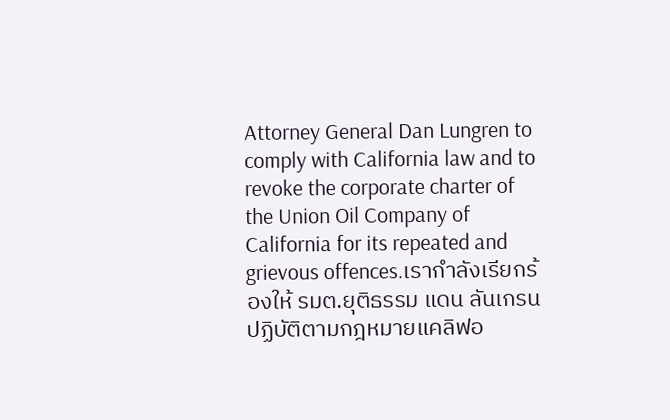Attorney General Dan Lungren to comply with California law and to revoke the corporate charter of the Union Oil Company of California for its repeated and grievous offences.เรากำลังเรียกร้องให้ รมต.ยุติธรรม แดน ลันเกรน ปฏิบัติตามกฎหมายแคลิฟอ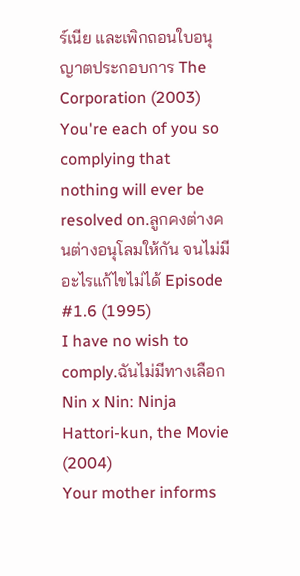ร์เนีย และเพิกถอนใบอนุญาตประกอบการ The Corporation (2003)
You're each of you so complying that nothing will ever be resolved on.ลูกคงต่างคนต่างอนุโลมให้กัน จนไม่มีอะไรแก้ไขไม่ได้ Episode #1.6 (1995)
I have no wish to comply.ฉันไม่มีทางเลือก Nin x Nin: Ninja Hattori-kun, the Movie (2004)
Your mother informs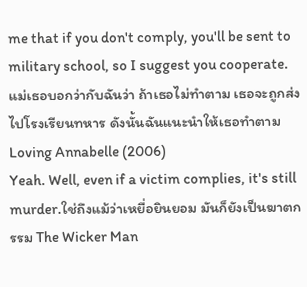me that if you don't comply, you'll be sent to military school, so I suggest you cooperate.แม่เธอบอกว่ากับฉันว่า ถ้าเธอไม่ทำตาม เธอจะถูกส่งไปโรงเรียนทหาร ดังนั้นฉันแนะนำให้เธอทำตาม Loving Annabelle (2006)
Yeah. Well, even if a victim complies, it's still murder.ใช่ถึงแม้ว่าเหยื่อยินยอม มันก็ยังเป็นฆาตกรรม The Wicker Man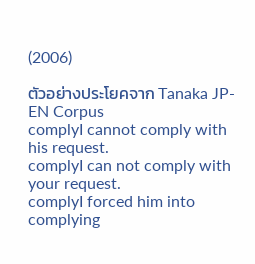(2006)

ตัวอย่างประโยคจาก Tanaka JP-EN Corpus
complyI cannot comply with his request.
complyI can not comply with your request.
complyI forced him into complying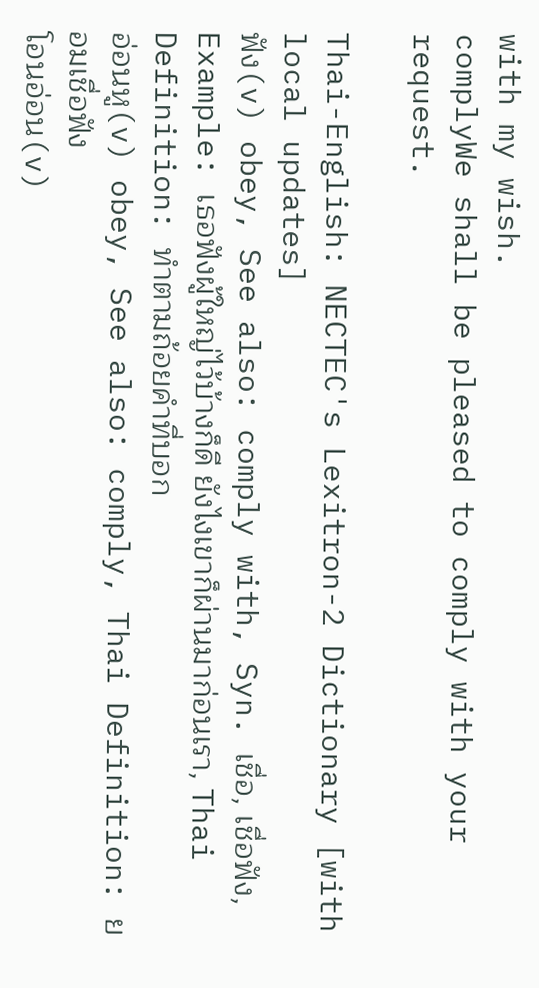with my wish.
complyWe shall be pleased to comply with your request.

Thai-English: NECTEC's Lexitron-2 Dictionary [with local updates]
ฟัง(v) obey, See also: comply with, Syn. เชื่อ, เชื่อฟัง, Example: เธอฟังผู้ใหญ่ไว้บ้างก็ดี ยังไงเขาก็ผ่านมาก่อนเรา, Thai Definition: ทำตามถ้อยคำที่บอก
อ่อนหู(v) obey, See also: comply, Thai Definition: ยอมเชื่อฟัง
โอนอ่อน(v)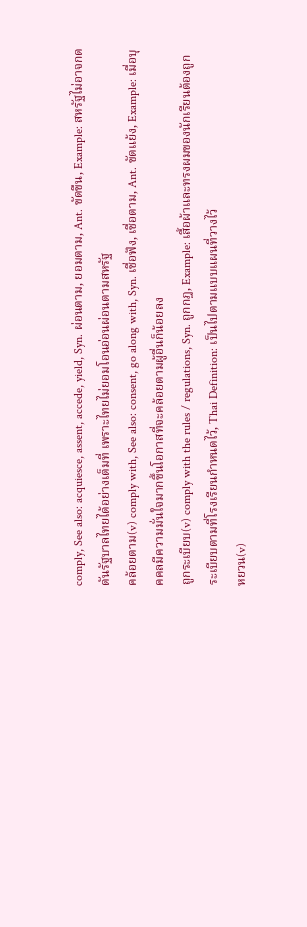comply, See also: acquiesce, assent, accede, yield, Syn. ผ่อนตาม, ยอมตาม, Ant. ขัดขืน, Example: สหรัฐไม่อาจกดดันรัฐบาลไทยได้อย่างเต็มที่ เพราะไทยไม่ยอมโอนอ่อนผ่อนตามสหรัฐ
คล้อยตาม(v) comply with, See also: consent, go along with, Syn. เชื่อฟัง, เชื่อตาม, Ant. ขัดแย้ง, Example: เมื่อบุคคลมีความมั่นใจมากขึ้นโอกาสที่จะคล้อยตามผู้อื่นก็น้อยลง
ถูกระเบียบ(v) comply with the rules / regulations, Syn. ถูกกฎ, Example: เสื้อผ้าและทรงผมของนักเรียนต้องถูกระเบียบตามที่โรงเรียนกำหนดไว้, Thai Definition: เป็นไปตามแบบแผนที่วางไว้
หยวน(v)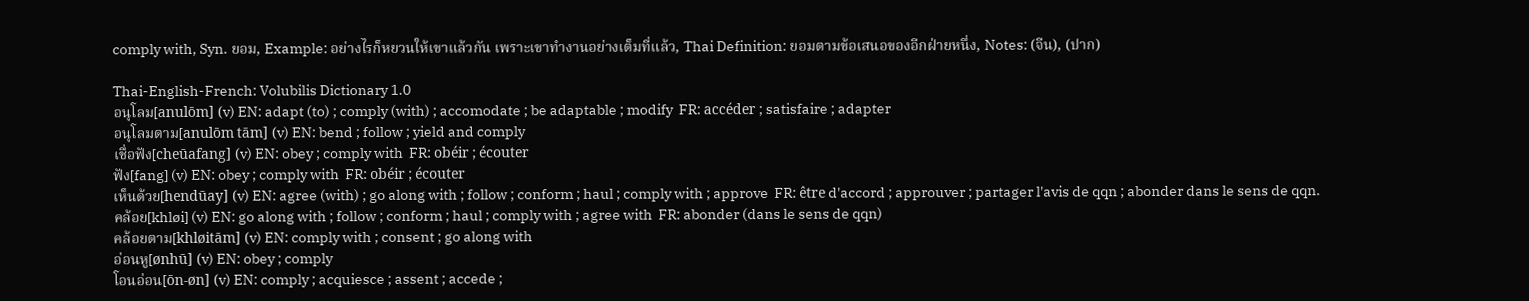comply with, Syn. ยอม, Example: อย่างไรก็หยวนให้เขาแล้วกัน เพราะเขาทำงานอย่างเต็มที่แล้ว, Thai Definition: ยอมตามข้อเสนอของอีกฝ่ายหนึ่ง, Notes: (จีน), (ปาก)

Thai-English-French: Volubilis Dictionary 1.0
อนุโลม[anulōm] (v) EN: adapt (to) ; comply (with) ; accomodate ; be adaptable ; modify  FR: accéder ; satisfaire ; adapter
อนุโลมตาม[anulōm tām] (v) EN: bend ; follow ; yield and comply
เชื่อฟัง[cheūafang] (v) EN: obey ; comply with  FR: obéir ; écouter
ฟัง[fang] (v) EN: obey ; comply with  FR: obéir ; écouter
เห็นด้วย[hendūay] (v) EN: agree (with) ; go along with ; follow ; conform ; haul ; comply with ; approve  FR: être d'accord ; approuver ; partager l'avis de qqn ; abonder dans le sens de qqn.
คล้อย[khløi] (v) EN: go along with ; follow ; conform ; haul ; comply with ; agree with  FR: abonder (dans le sens de qqn)
คล้อยตาม[khløitām] (v) EN: comply with ; consent ; go along with
อ่อนหู[ønhū] (v) EN: obey ; comply
โอนอ่อน[ōn-øn] (v) EN: comply ; acquiesce ; assent ; accede ;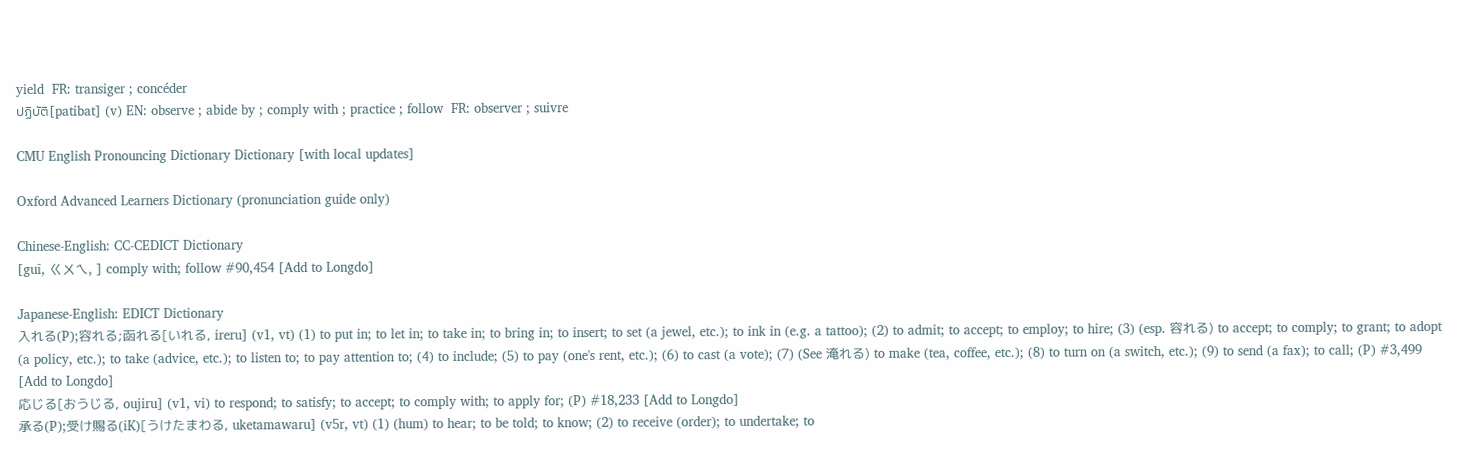yield  FR: transiger ; concéder
ปฏิบัติ[patibat] (v) EN: observe ; abide by ; comply with ; practice ; follow  FR: observer ; suivre

CMU English Pronouncing Dictionary Dictionary [with local updates]

Oxford Advanced Learners Dictionary (pronunciation guide only)

Chinese-English: CC-CEDICT Dictionary
[guī, ㄍㄨㄟ, ] comply with; follow #90,454 [Add to Longdo]

Japanese-English: EDICT Dictionary
入れる(P);容れる;函れる[いれる, ireru] (v1, vt) (1) to put in; to let in; to take in; to bring in; to insert; to set (a jewel, etc.); to ink in (e.g. a tattoo); (2) to admit; to accept; to employ; to hire; (3) (esp. 容れる) to accept; to comply; to grant; to adopt (a policy, etc.); to take (advice, etc.); to listen to; to pay attention to; (4) to include; (5) to pay (one's rent, etc.); (6) to cast (a vote); (7) (See 淹れる) to make (tea, coffee, etc.); (8) to turn on (a switch, etc.); (9) to send (a fax); to call; (P) #3,499 [Add to Longdo]
応じる[おうじる, oujiru] (v1, vi) to respond; to satisfy; to accept; to comply with; to apply for; (P) #18,233 [Add to Longdo]
承る(P);受け賜る(iK)[うけたまわる, uketamawaru] (v5r, vt) (1) (hum) to hear; to be told; to know; (2) to receive (order); to undertake; to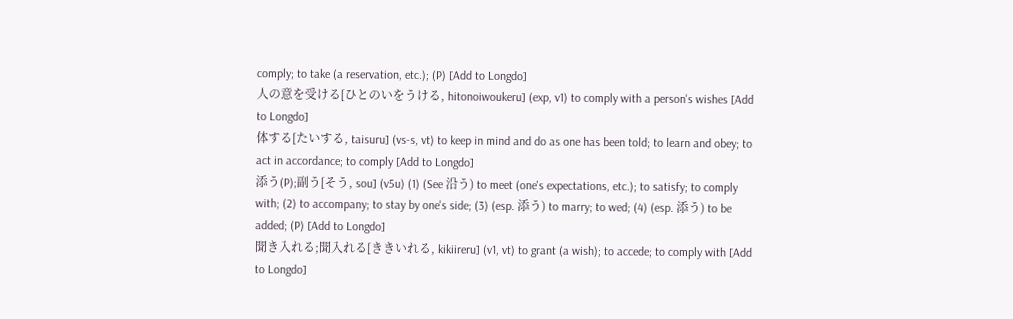comply; to take (a reservation, etc.); (P) [Add to Longdo]
人の意を受ける[ひとのいをうける, hitonoiwoukeru] (exp, v1) to comply with a person's wishes [Add to Longdo]
体する[たいする, taisuru] (vs-s, vt) to keep in mind and do as one has been told; to learn and obey; to act in accordance; to comply [Add to Longdo]
添う(P);副う[そう, sou] (v5u) (1) (See 沿う) to meet (one's expectations, etc.); to satisfy; to comply with; (2) to accompany; to stay by one's side; (3) (esp. 添う) to marry; to wed; (4) (esp. 添う) to be added; (P) [Add to Longdo]
聞き入れる;聞入れる[ききいれる, kikiireru] (v1, vt) to grant (a wish); to accede; to comply with [Add to Longdo]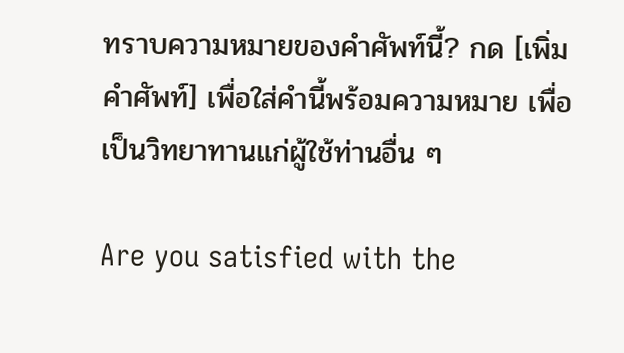ทราบความหมายของคำศัพท์นี้? กด [เพิ่มคำศัพท์] เพื่อใส่คำนี้พร้อมความหมาย เพื่อเป็นวิทยาทานแก่ผู้ใช้ท่านอื่น ๆ

Are you satisfied with the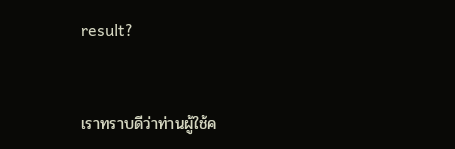result?


เราทราบดีว่าท่านผู้ใช้ค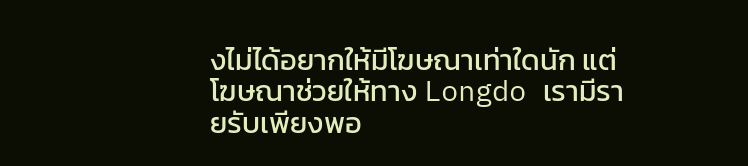งไม่ได้อยากให้มีโฆษณาเท่าใดนัก แต่โฆษณาช่วยให้ทาง Longdo เรามีรายรับเพียงพอ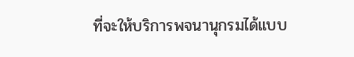ที่จะให้บริการพจนานุกรมได้แบบ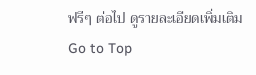ฟรีๆ ต่อไป ดูรายละเอียดเพิ่มเติม
Go to Top